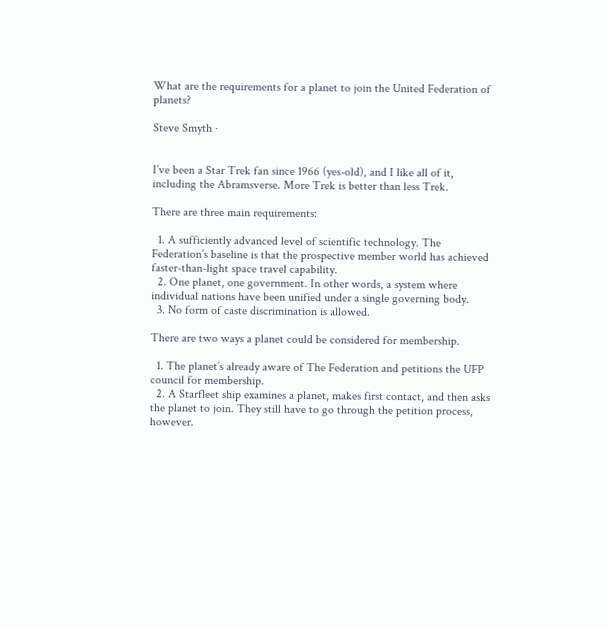What are the requirements for a planet to join the United Federation of planets?

Steve Smyth ·


I’ve been a Star Trek fan since 1966 (yes-old), and I like all of it, including the Abramsverse. More Trek is better than less Trek.

There are three main requirements:

  1. A sufficiently advanced level of scientific technology. The Federation’s baseline is that the prospective member world has achieved faster-than-light space travel capability.
  2. One planet, one government. In other words, a system where individual nations have been unified under a single governing body.
  3. No form of caste discrimination is allowed.

There are two ways a planet could be considered for membership.

  1. The planet’s already aware of The Federation and petitions the UFP council for membership.
  2. A Starfleet ship examines a planet, makes first contact, and then asks the planet to join. They still have to go through the petition process, however.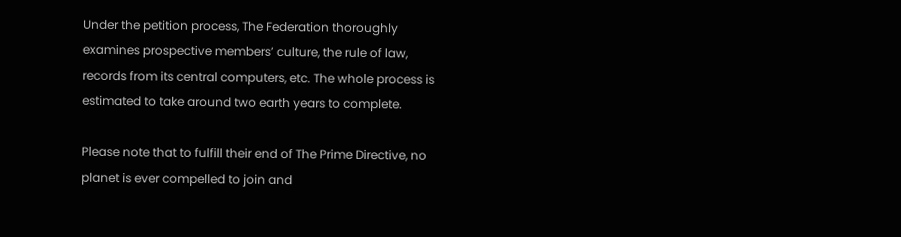Under the petition process, The Federation thoroughly examines prospective members’ culture, the rule of law, records from its central computers, etc. The whole process is estimated to take around two earth years to complete.

Please note that to fulfill their end of The Prime Directive, no planet is ever compelled to join and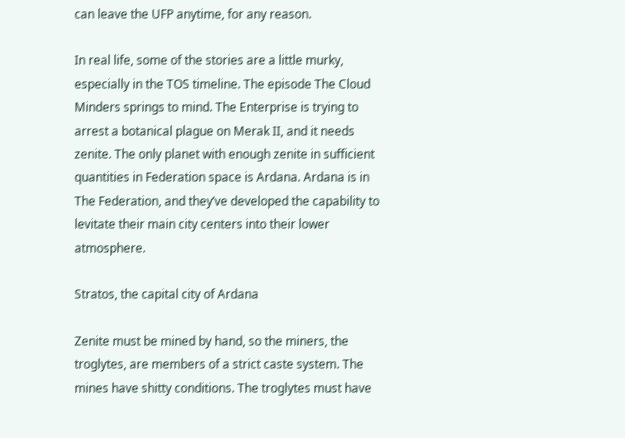can leave the UFP anytime, for any reason.

In real life, some of the stories are a little murky, especially in the TOS timeline. The episode The Cloud Minders springs to mind. The Enterprise is trying to arrest a botanical plague on Merak II, and it needs zenite. The only planet with enough zenite in sufficient quantities in Federation space is Ardana. Ardana is in The Federation, and they’ve developed the capability to levitate their main city centers into their lower atmosphere.

Stratos, the capital city of Ardana

Zenite must be mined by hand, so the miners, the troglytes, are members of a strict caste system. The mines have shitty conditions. The troglytes must have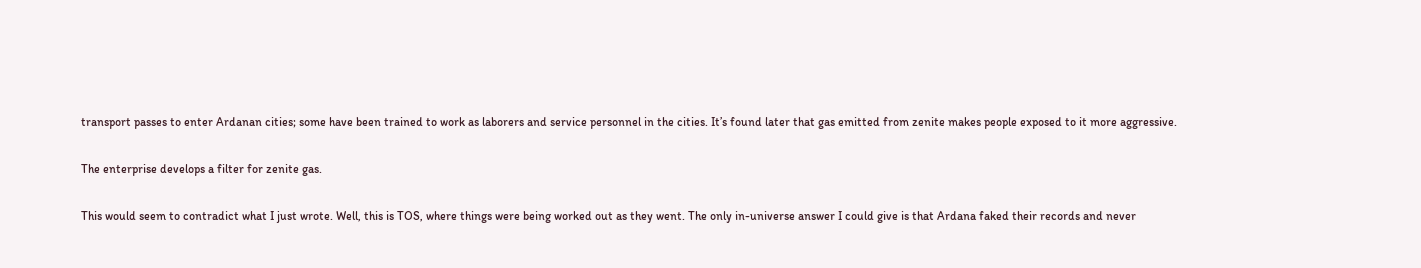transport passes to enter Ardanan cities; some have been trained to work as laborers and service personnel in the cities. It’s found later that gas emitted from zenite makes people exposed to it more aggressive.

The enterprise develops a filter for zenite gas.

This would seem to contradict what I just wrote. Well, this is TOS, where things were being worked out as they went. The only in-universe answer I could give is that Ardana faked their records and never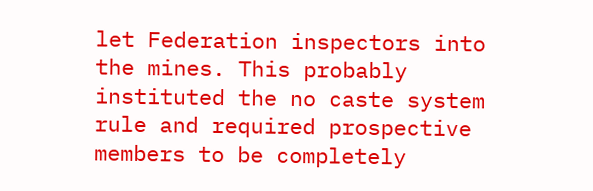let Federation inspectors into the mines. This probably instituted the no caste system rule and required prospective members to be completely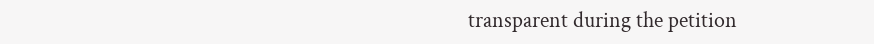transparent during the petition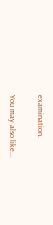examination.

You may also like...